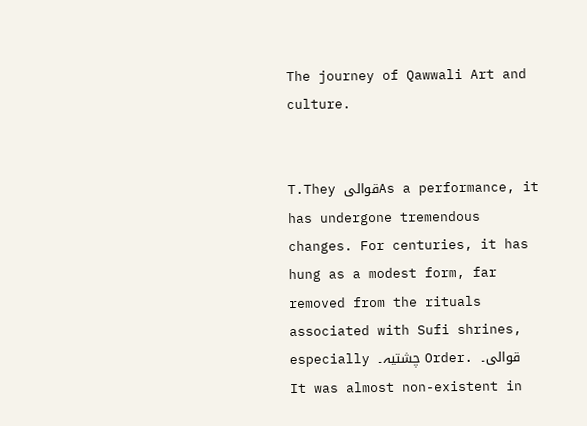The journey of Qawwali Art and culture.


T.They قوالیAs a performance, it has undergone tremendous changes. For centuries, it has hung as a modest form, far removed from the rituals associated with Sufi shrines, especially چشتیہ۔ Order. قوالی۔ It was almost non-existent in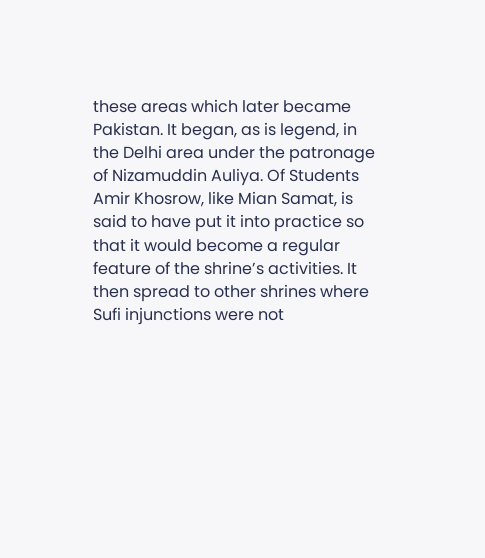these areas which later became Pakistan. It began, as is legend, in the Delhi area under the patronage of Nizamuddin Auliya. Of Students Amir Khosrow, like Mian Samat, is said to have put it into practice so that it would become a regular feature of the shrine’s activities. It then spread to other shrines where Sufi injunctions were not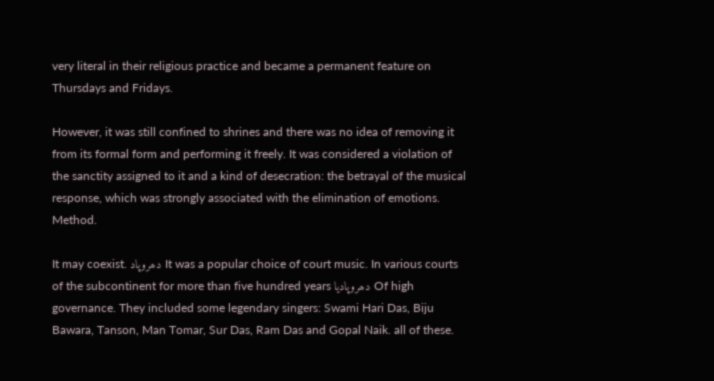very literal in their religious practice and became a permanent feature on Thursdays and Fridays.

However, it was still confined to shrines and there was no idea of removing it from its formal form and performing it freely. It was considered a violation of the sanctity assigned to it and a kind of desecration: the betrayal of the musical response, which was strongly associated with the elimination of emotions. Method.

It may coexist. دھروپاد It was a popular choice of court music. In various courts of the subcontinent for more than five hundred years دھروپادیا Of high governance. They included some legendary singers: Swami Hari Das, Biju Bawara, Tanson, Man Tomar, Sur Das, Ram Das and Gopal Naik. all of these.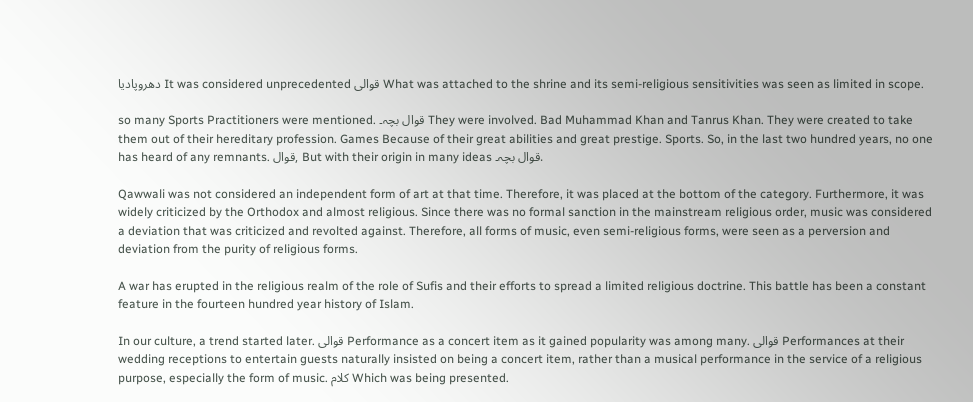دھروپادیا It was considered unprecedented قوالی What was attached to the shrine and its semi-religious sensitivities was seen as limited in scope.

so many Sports Practitioners were mentioned. قوال بچہ۔ They were involved. Bad Muhammad Khan and Tanrus Khan. They were created to take them out of their hereditary profession. Games Because of their great abilities and great prestige. Sports. So, in the last two hundred years, no one has heard of any remnants. قوال, But with their origin in many ideas قوال بچہ۔.

Qawwali was not considered an independent form of art at that time. Therefore, it was placed at the bottom of the category. Furthermore, it was widely criticized by the Orthodox and almost religious. Since there was no formal sanction in the mainstream religious order, music was considered a deviation that was criticized and revolted against. Therefore, all forms of music, even semi-religious forms, were seen as a perversion and deviation from the purity of religious forms.

A war has erupted in the religious realm of the role of Sufis and their efforts to spread a limited religious doctrine. This battle has been a constant feature in the fourteen hundred year history of Islam.

In our culture, a trend started later. قوالی Performance as a concert item as it gained popularity was among many. قوالی Performances at their wedding receptions to entertain guests naturally insisted on being a concert item, rather than a musical performance in the service of a religious purpose, especially the form of music. کلام Which was being presented.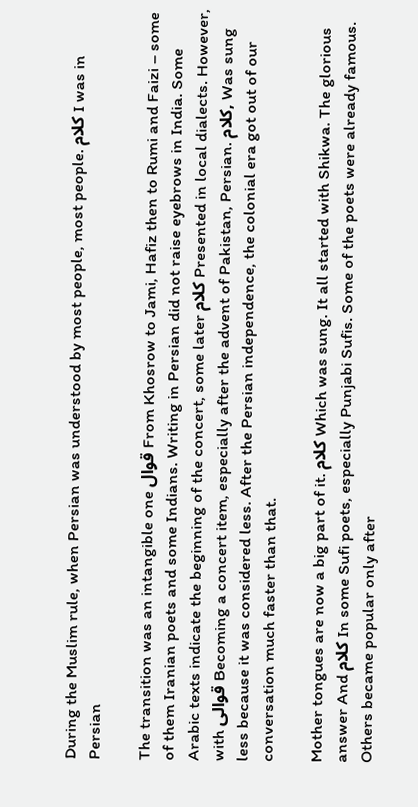During the Muslim rule, when Persian was understood by most people, most people. کلام I was in Persian

The transition was an intangible one قوال From Khosrow to Jami, Hafiz then to Rumi and Faizi – some of them Iranian poets and some Indians. Writing in Persian did not raise eyebrows in India. Some Arabic texts indicate the beginning of the concert, some later کلام Presented in local dialects. However, with قوالی Becoming a concert item, especially after the advent of Pakistan, Persian. کلام, Was sung less because it was considered less. After the Persian independence, the colonial era got out of our conversation much faster than that.

Mother tongues are now a big part of it. کلام Which was sung. It all started with Shikwa. The glorious answer And کلام In some Sufi poets, especially Punjabi Sufis. Some of the poets were already famous. Others became popular only after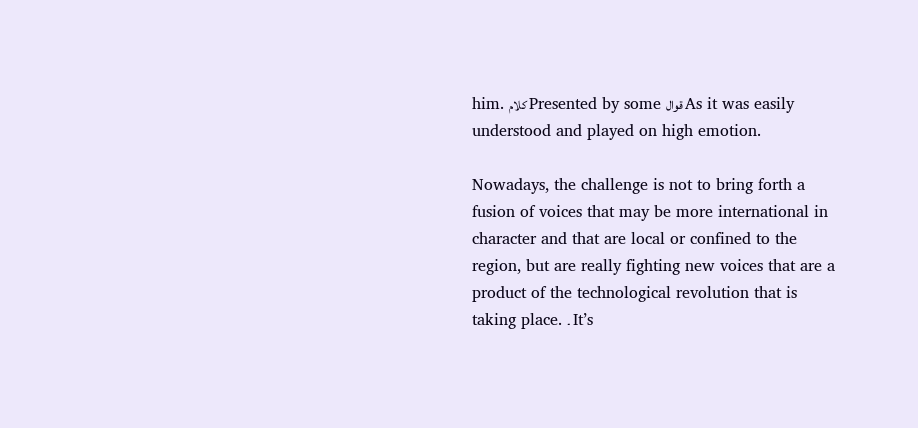him. کلام Presented by some قوال As it was easily understood and played on high emotion.

Nowadays, the challenge is not to bring forth a fusion of voices that may be more international in character and that are local or confined to the region, but are really fighting new voices that are a product of the technological revolution that is taking place. ۔ It’s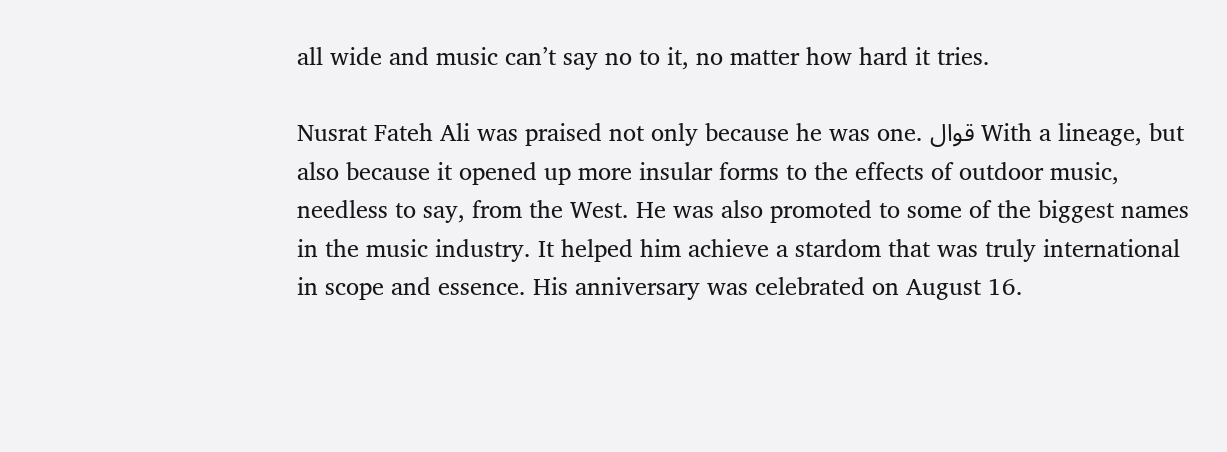all wide and music can’t say no to it, no matter how hard it tries.

Nusrat Fateh Ali was praised not only because he was one. قوال With a lineage, but also because it opened up more insular forms to the effects of outdoor music, needless to say, from the West. He was also promoted to some of the biggest names in the music industry. It helped him achieve a stardom that was truly international in scope and essence. His anniversary was celebrated on August 16.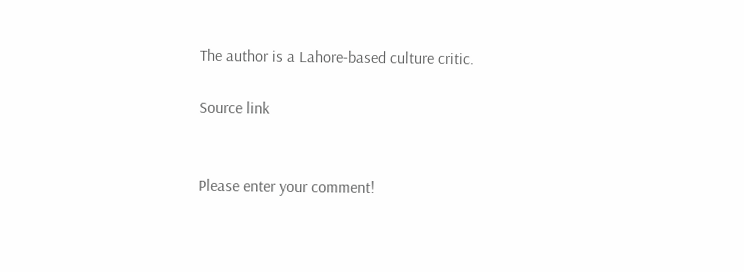The author is a Lahore-based culture critic.

Source link


Please enter your comment!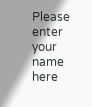Please enter your name here